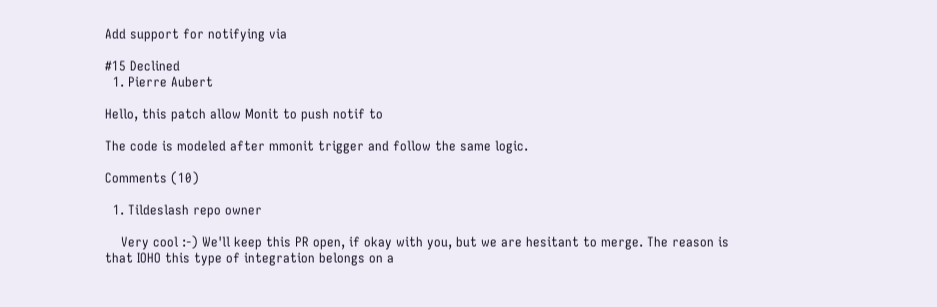Add support for notifying via

#15 Declined
  1. Pierre Aubert

Hello, this patch allow Monit to push notif to

The code is modeled after mmonit trigger and follow the same logic.

Comments (10)

  1. Tildeslash repo owner

    Very cool :-) We'll keep this PR open, if okay with you, but we are hesitant to merge. The reason is that IOHO this type of integration belongs on a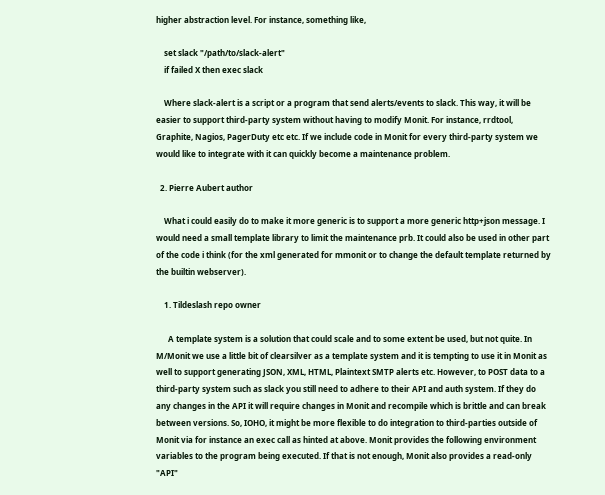higher abstraction level. For instance, something like,

    set slack "/path/to/slack-alert"
    if failed X then exec slack

    Where slack-alert is a script or a program that send alerts/events to slack. This way, it will be easier to support third-party system without having to modify Monit. For instance, rrdtool, Graphite, Nagios, PagerDuty etc etc. If we include code in Monit for every third-party system we would like to integrate with it can quickly become a maintenance problem.

  2. Pierre Aubert author

    What i could easily do to make it more generic is to support a more generic http+json message. I would need a small template library to limit the maintenance prb. It could also be used in other part of the code i think (for the xml generated for mmonit or to change the default template returned by the builtin webserver).

    1. Tildeslash repo owner

      A template system is a solution that could scale and to some extent be used, but not quite. In M/Monit we use a little bit of clearsilver as a template system and it is tempting to use it in Monit as well to support generating JSON, XML, HTML, Plaintext SMTP alerts etc. However, to POST data to a third-party system such as slack you still need to adhere to their API and auth system. If they do any changes in the API it will require changes in Monit and recompile which is brittle and can break between versions. So, IOHO, it might be more flexible to do integration to third-parties outside of Monit via for instance an exec call as hinted at above. Monit provides the following environment variables to the program being executed. If that is not enough, Monit also provides a read-only "API"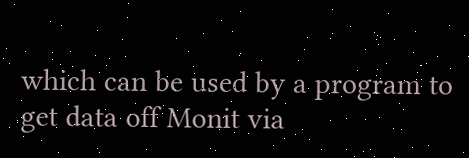which can be used by a program to get data off Monit via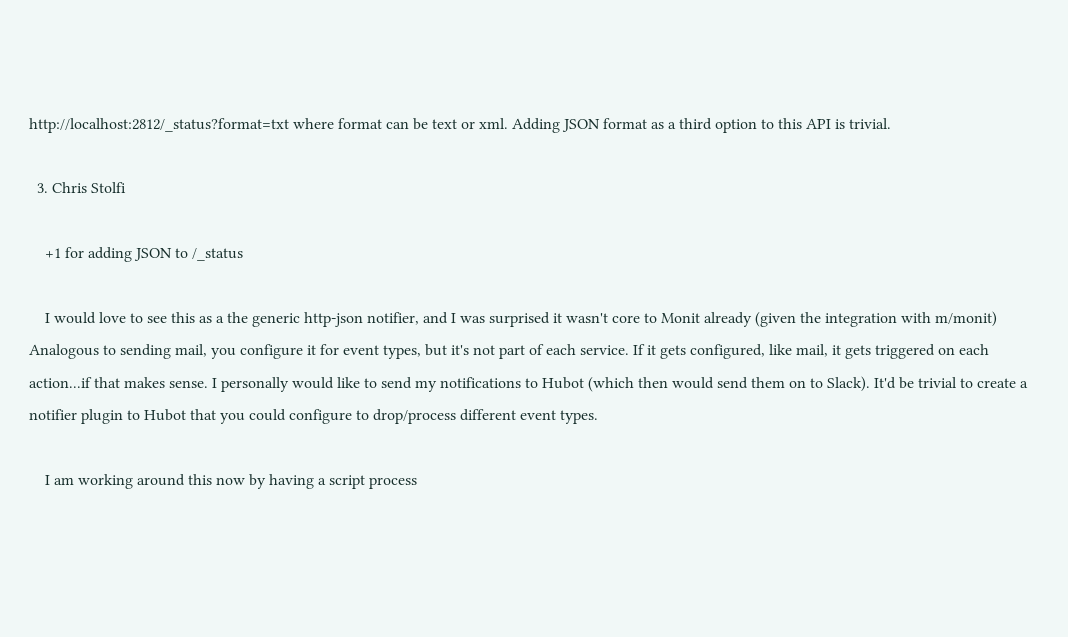http://localhost:2812/_status?format=txt where format can be text or xml. Adding JSON format as a third option to this API is trivial.

  3. Chris Stolfi

    +1 for adding JSON to /_status

    I would love to see this as a the generic http-json notifier, and I was surprised it wasn't core to Monit already (given the integration with m/monit) Analogous to sending mail, you configure it for event types, but it's not part of each service. If it gets configured, like mail, it gets triggered on each action...if that makes sense. I personally would like to send my notifications to Hubot (which then would send them on to Slack). It'd be trivial to create a notifier plugin to Hubot that you could configure to drop/process different event types.

    I am working around this now by having a script process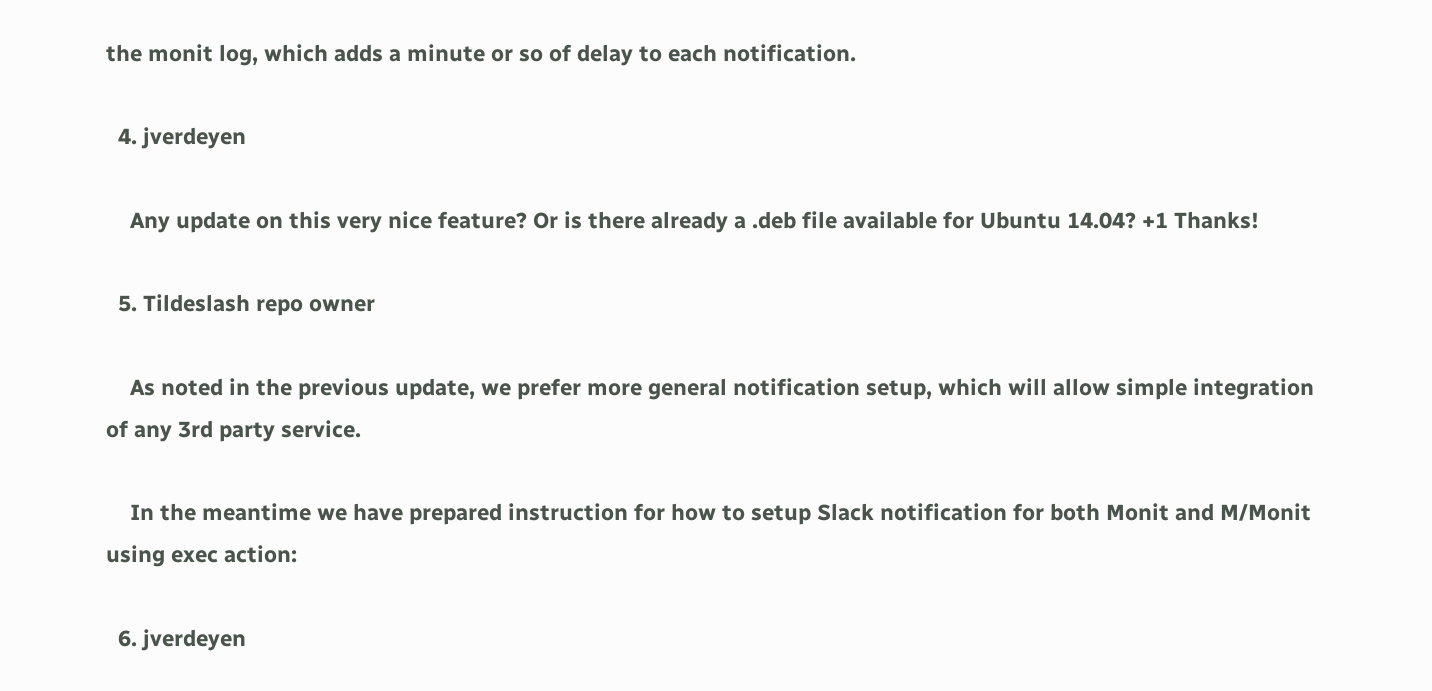the monit log, which adds a minute or so of delay to each notification.

  4. jverdeyen

    Any update on this very nice feature? Or is there already a .deb file available for Ubuntu 14.04? +1 Thanks!

  5. Tildeslash repo owner

    As noted in the previous update, we prefer more general notification setup, which will allow simple integration of any 3rd party service.

    In the meantime we have prepared instruction for how to setup Slack notification for both Monit and M/Monit using exec action:

  6. jverdeyen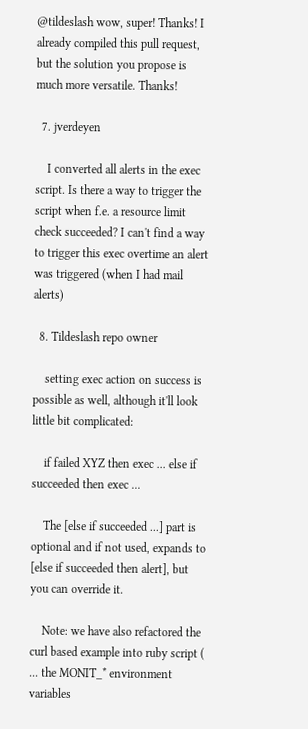@tildeslash wow, super! Thanks! I already compiled this pull request, but the solution you propose is much more versatile. Thanks!

  7. jverdeyen

    I converted all alerts in the exec script. Is there a way to trigger the script when f.e. a resource limit check succeeded? I can't find a way to trigger this exec overtime an alert was triggered (when I had mail alerts)

  8. Tildeslash repo owner

    setting exec action on success is possible as well, although it'll look little bit complicated:

    if failed XYZ then exec ... else if succeeded then exec ...

    The [else if succeeded ...] part is optional and if not used, expands to [else if succeeded then alert], but you can override it.

    Note: we have also refactored the curl based example into ruby script ( ... the MONIT_* environment variables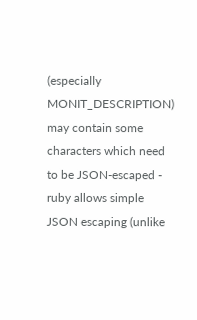(especially MONIT_DESCRIPTION) may contain some characters which need to be JSON-escaped - ruby allows simple JSON escaping (unlike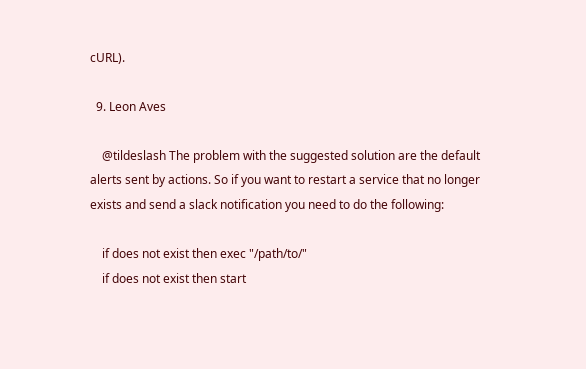cURL).

  9. Leon Aves

    @tildeslash The problem with the suggested solution are the default alerts sent by actions. So if you want to restart a service that no longer exists and send a slack notification you need to do the following:

    if does not exist then exec "/path/to/"
    if does not exist then start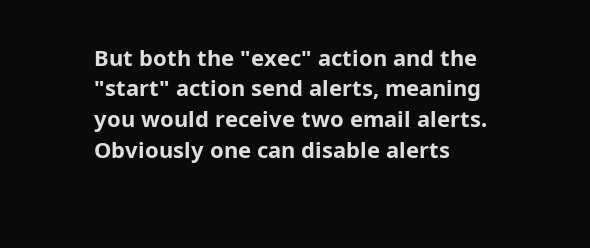But both the "exec" action and the "start" action send alerts, meaning you would receive two email alerts. Obviously one can disable alerts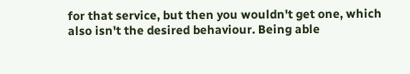for that service, but then you wouldn't get one, which also isn't the desired behaviour. Being able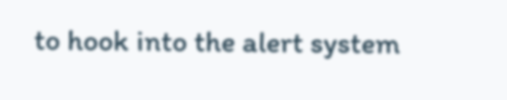to hook into the alert system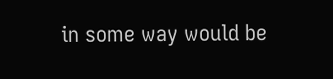in some way would be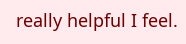really helpful I feel.